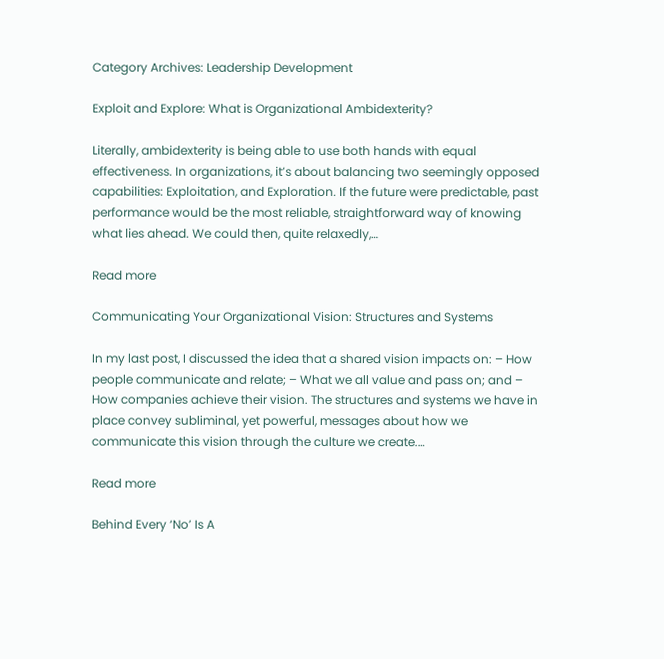Category Archives: Leadership Development

Exploit and Explore: What is Organizational Ambidexterity?

Literally, ambidexterity is being able to use both hands with equal effectiveness. In organizations, it’s about balancing two seemingly opposed capabilities: Exploitation, and Exploration. If the future were predictable, past performance would be the most reliable, straightforward way of knowing what lies ahead. We could then, quite relaxedly,…

Read more

Communicating Your Organizational Vision: Structures and Systems

In my last post, I discussed the idea that a shared vision impacts on: – How people communicate and relate; – What we all value and pass on; and – How companies achieve their vision. The structures and systems we have in place convey subliminal, yet powerful, messages about how we communicate this vision through the culture we create.…

Read more

Behind Every ‘No’ Is A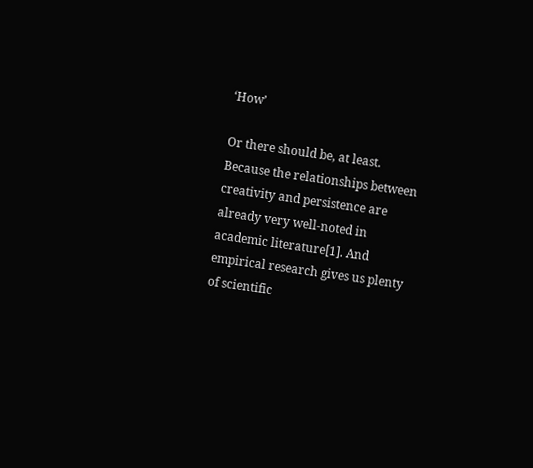‘How’

Or there should be, at least. Because the relationships between creativity and persistence are already very well-noted in academic literature[1]. And empirical research gives us plenty of scientific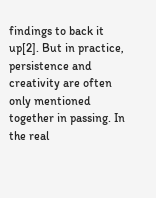findings to back it up[2]. But in practice, persistence and creativity are often only mentioned together in passing. In the real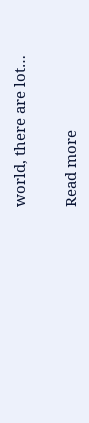world, there are lot…

Read more